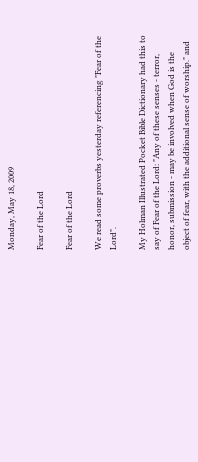Monday, May 18, 2009

Fear of the Lord

Fear of the Lord

We read some proverbs yesterday referencing "Fear of the Lord".

My Holman Illustrated Pocket Bible Dictionary had this to say of Fear of the Lord: "Any of these senses - terror, honor, submission - may be involved when God is the object of fear, with the additional sense of worship." and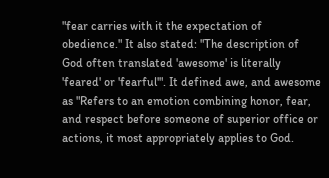"fear carries with it the expectation of obedience." It also stated: "The description of God often translated 'awesome' is literally 'feared' or 'fearful'". It defined awe, and awesome as "Refers to an emotion combining honor, fear, and respect before someone of superior office or actions, it most appropriately applies to God.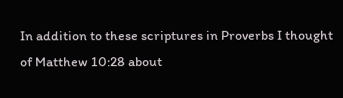In addition to these scriptures in Proverbs I thought of Matthew 10:28 about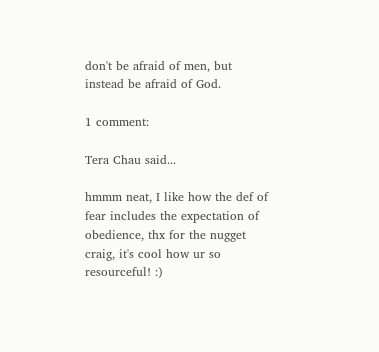don't be afraid of men, but instead be afraid of God.

1 comment:

Tera Chau said...

hmmm neat, I like how the def of fear includes the expectation of obedience, thx for the nugget craig, it's cool how ur so resourceful! :)